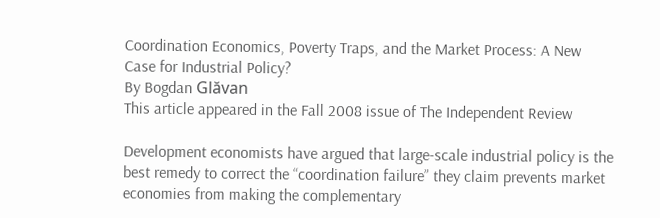Coordination Economics, Poverty Traps, and the Market Process: A New Case for Industrial Policy?
By Bogdan Glăvan
This article appeared in the Fall 2008 issue of The Independent Review

Development economists have argued that large-scale industrial policy is the best remedy to correct the “coordination failure” they claim prevents market economies from making the complementary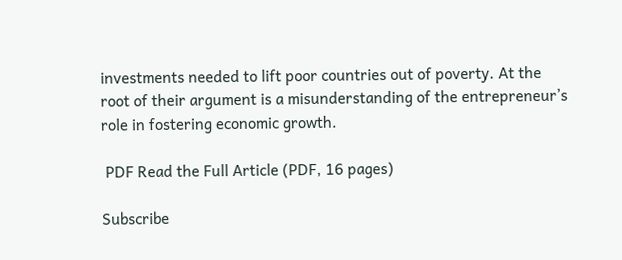investments needed to lift poor countries out of poverty. At the root of their argument is a misunderstanding of the entrepreneur’s role in fostering economic growth.

 PDF Read the Full Article (PDF, 16 pages)

Subscribe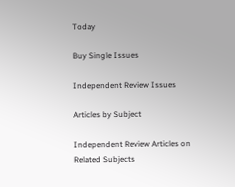Today

Buy Single Issues

Independent Review Issues

Articles by Subject

Independent Review Articles on Related Subjects